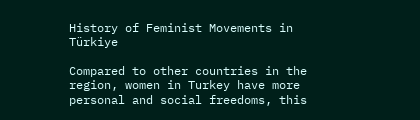History of Feminist Movements in Türkiye

Compared to other countries in the region, women in Turkey have more personal and social freedoms, this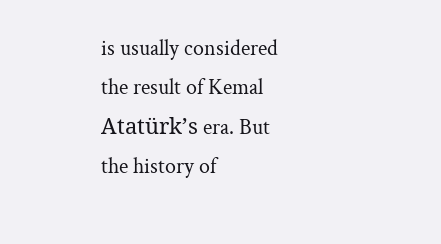is usually considered the result of Kemal Atatürk’s era. But the history of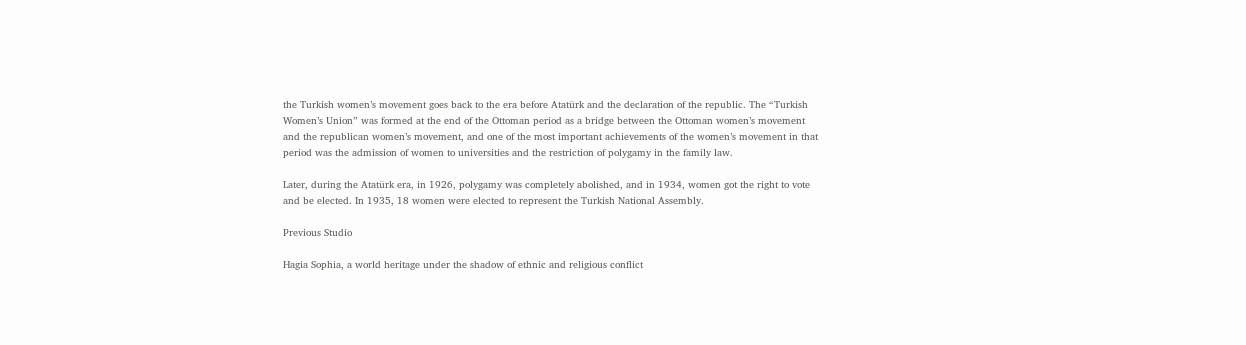the Turkish women’s movement goes back to the era before Atatürk and the declaration of the republic. The “Turkish Women’s Union” was formed at the end of the Ottoman period as a bridge between the Ottoman women’s movement and the republican women’s movement, and one of the most important achievements of the women’s movement in that period was the admission of women to universities and the restriction of polygamy in the family law.

Later, during the Atatürk era, in 1926, polygamy was completely abolished, and in 1934, women got the right to vote and be elected. In 1935, 18 women were elected to represent the Turkish National Assembly.

Previous Studio

Hagia Sophia, a world heritage under the shadow of ethnic and religious conflict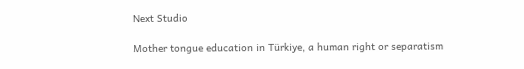Next Studio

Mother tongue education in Türkiye, a human right or separatism